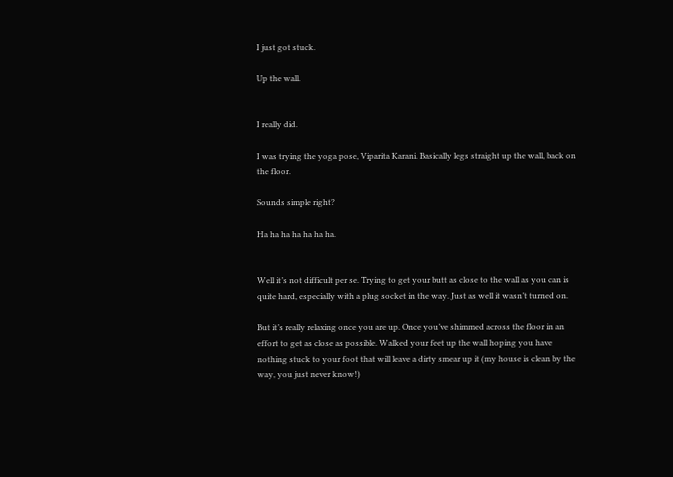I just got stuck.

Up the wall.


I really did.

I was trying the yoga pose, Viparita Karani. Basically legs straight up the wall, back on the floor.

Sounds simple right?

Ha ha ha ha ha ha ha.


Well it’s not difficult per se. Trying to get your butt as close to the wall as you can is quite hard, especially with a plug socket in the way. Just as well it wasn’t turned on.

But it’s really relaxing once you are up. Once you’ve shimmed across the floor in an effort to get as close as possible. Walked your feet up the wall hoping you have nothing stuck to your foot that will leave a dirty smear up it (my house is clean by the way, you just never know!)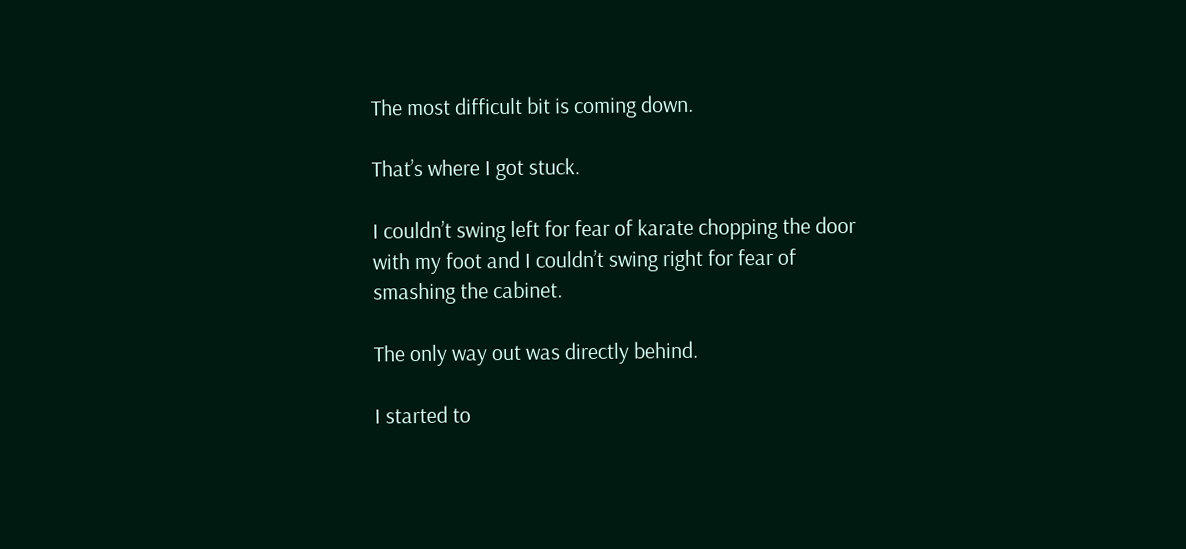The most difficult bit is coming down.

That’s where I got stuck.

I couldn’t swing left for fear of karate chopping the door with my foot and I couldn’t swing right for fear of smashing the cabinet.

The only way out was directly behind.

I started to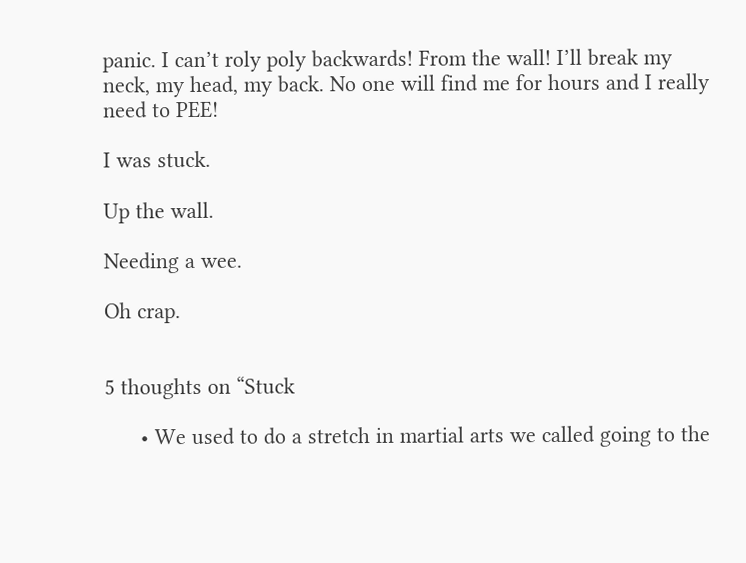panic. I can’t roly poly backwards! From the wall! I’ll break my neck, my head, my back. No one will find me for hours and I really need to PEE!

I was stuck.

Up the wall.

Needing a wee.

Oh crap.


5 thoughts on “Stuck

      • We used to do a stretch in martial arts we called going to the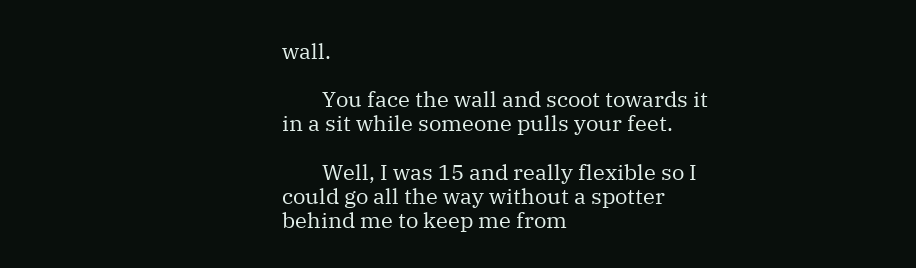wall.

        You face the wall and scoot towards it in a sit while someone pulls your feet.

        Well, I was 15 and really flexible so I could go all the way without a spotter behind me to keep me from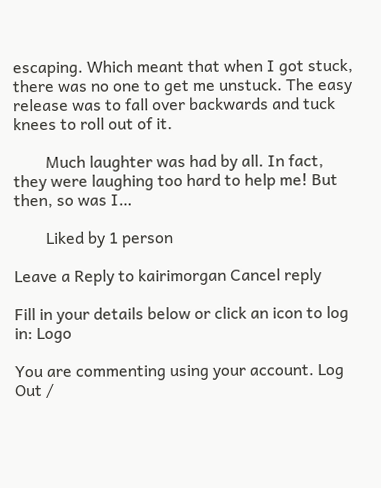escaping. Which meant that when I got stuck, there was no one to get me unstuck. The easy release was to fall over backwards and tuck knees to roll out of it.

        Much laughter was had by all. In fact, they were laughing too hard to help me! But then, so was I…

        Liked by 1 person

Leave a Reply to kairimorgan Cancel reply

Fill in your details below or click an icon to log in: Logo

You are commenting using your account. Log Out /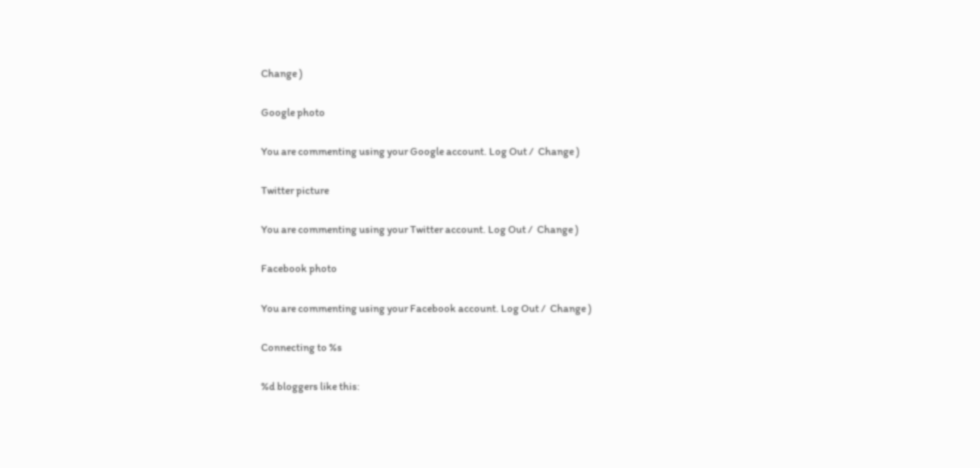Change )

Google photo

You are commenting using your Google account. Log Out /  Change )

Twitter picture

You are commenting using your Twitter account. Log Out /  Change )

Facebook photo

You are commenting using your Facebook account. Log Out /  Change )

Connecting to %s

%d bloggers like this: